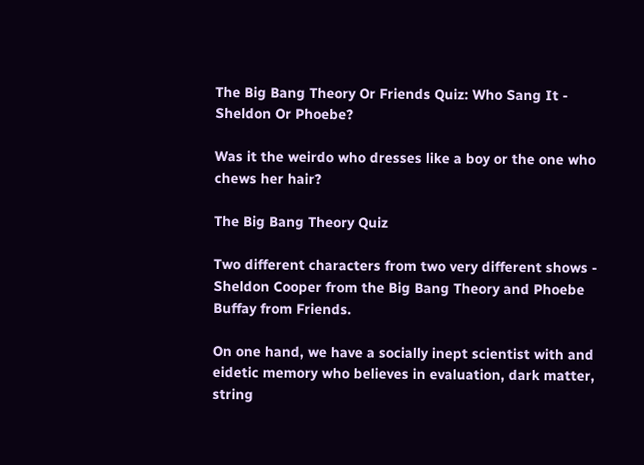The Big Bang Theory Or Friends Quiz: Who Sang It - Sheldon Or Phoebe?

Was it the weirdo who dresses like a boy or the one who chews her hair?

The Big Bang Theory Quiz

Two different characters from two very different shows - Sheldon Cooper from the Big Bang Theory and Phoebe Buffay from Friends.

On one hand, we have a socially inept scientist with and eidetic memory who believes in evaluation, dark matter, string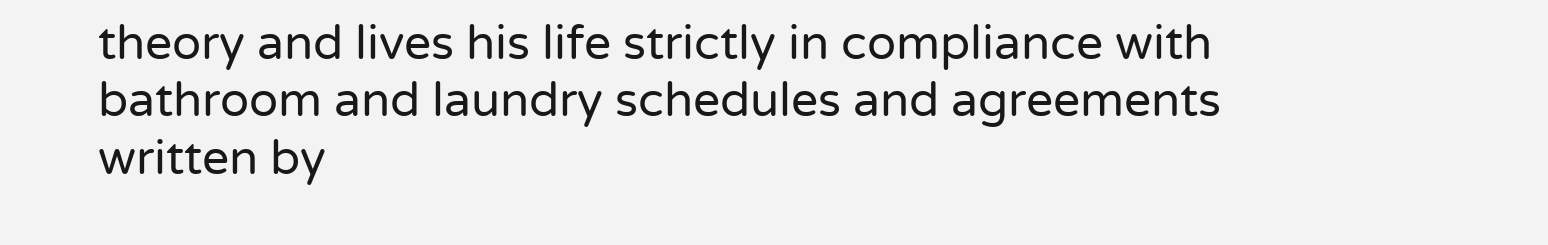theory and lives his life strictly in compliance with bathroom and laundry schedules and agreements written by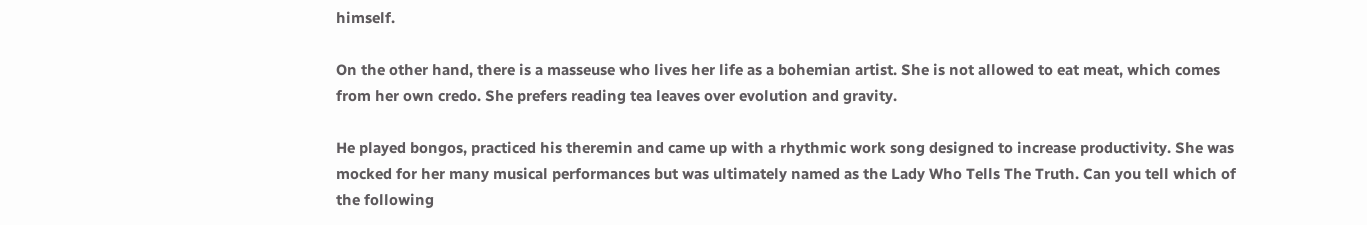himself.

On the other hand, there is a masseuse who lives her life as a bohemian artist. She is not allowed to eat meat, which comes from her own credo. She prefers reading tea leaves over evolution and gravity.

He played bongos, practiced his theremin and came up with a rhythmic work song designed to increase productivity. She was mocked for her many musical performances but was ultimately named as the Lady Who Tells The Truth. Can you tell which of the following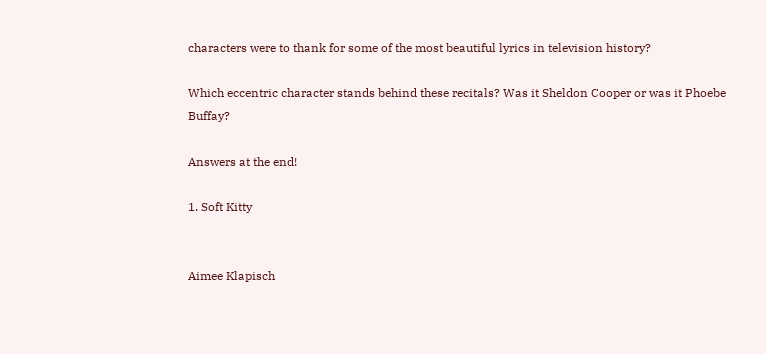characters were to thank for some of the most beautiful lyrics in television history?

Which eccentric character stands behind these recitals? Was it Sheldon Cooper or was it Phoebe Buffay?

Answers at the end!

1. Soft Kitty


Aimee Klapisch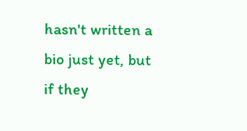hasn't written a bio just yet, but if they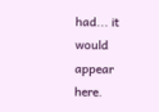had... it would appear here.